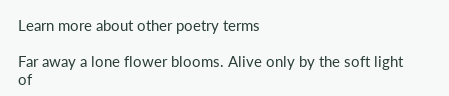Learn more about other poetry terms

Far away a lone flower blooms. Alive only by the soft light of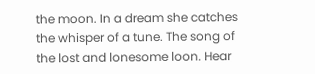the moon. In a dream she catches the whisper of a tune. The song of the lost and lonesome loon. Hear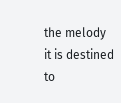the melody it is destined to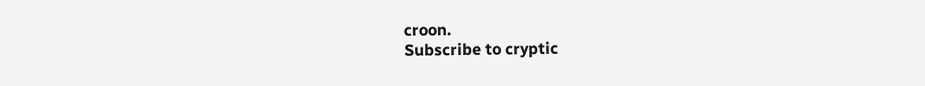croon.
Subscribe to cryptic